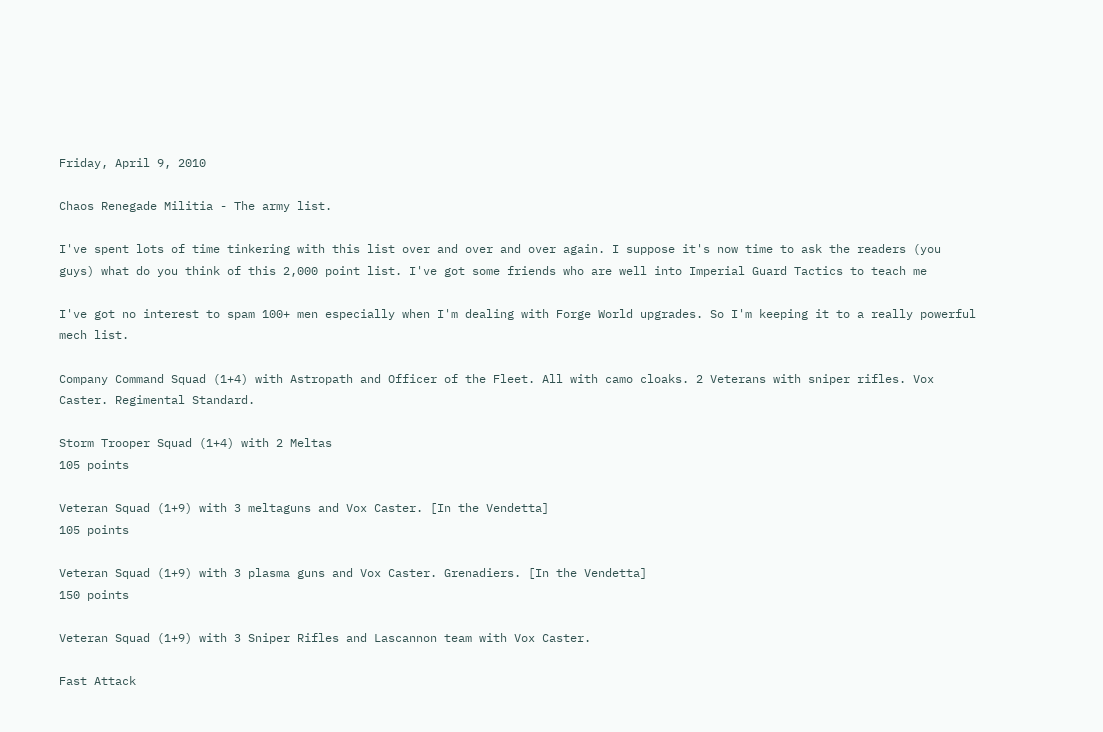Friday, April 9, 2010

Chaos Renegade Militia - The army list.

I've spent lots of time tinkering with this list over and over and over again. I suppose it's now time to ask the readers (you guys) what do you think of this 2,000 point list. I've got some friends who are well into Imperial Guard Tactics to teach me

I've got no interest to spam 100+ men especially when I'm dealing with Forge World upgrades. So I'm keeping it to a really powerful mech list.

Company Command Squad (1+4) with Astropath and Officer of the Fleet. All with camo cloaks. 2 Veterans with sniper rifles. Vox Caster. Regimental Standard.

Storm Trooper Squad (1+4) with 2 Meltas
105 points

Veteran Squad (1+9) with 3 meltaguns and Vox Caster. [In the Vendetta]
105 points

Veteran Squad (1+9) with 3 plasma guns and Vox Caster. Grenadiers. [In the Vendetta]
150 points

Veteran Squad (1+9) with 3 Sniper Rifles and Lascannon team with Vox Caster.

Fast Attack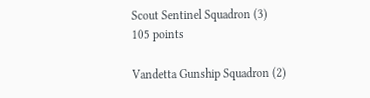Scout Sentinel Squadron (3)
105 points

Vandetta Gunship Squadron (2)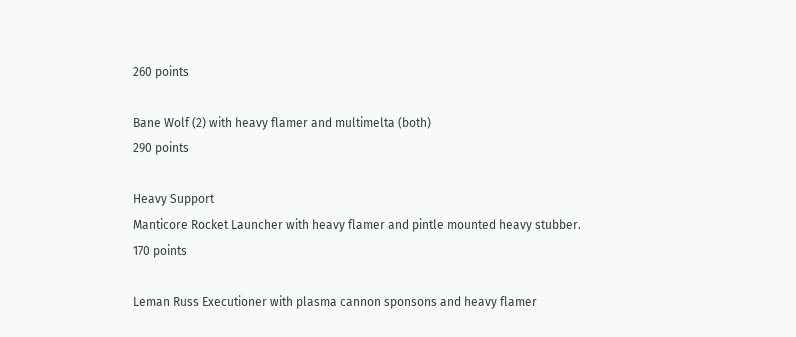260 points

Bane Wolf (2) with heavy flamer and multimelta (both)
290 points

Heavy Support
Manticore Rocket Launcher with heavy flamer and pintle mounted heavy stubber.
170 points

Leman Russ Executioner with plasma cannon sponsons and heavy flamer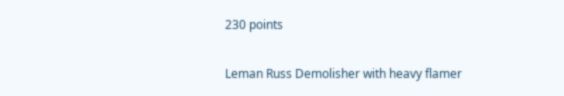230 points

Leman Russ Demolisher with heavy flamer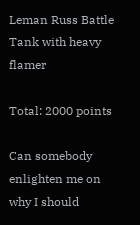Leman Russ Battle Tank with heavy flamer

Total: 2000 points

Can somebody enlighten me on why I should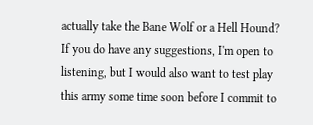actually take the Bane Wolf or a Hell Hound? If you do have any suggestions, I'm open to listening, but I would also want to test play this army some time soon before I commit to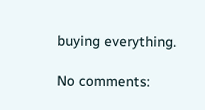buying everything.

No comments: